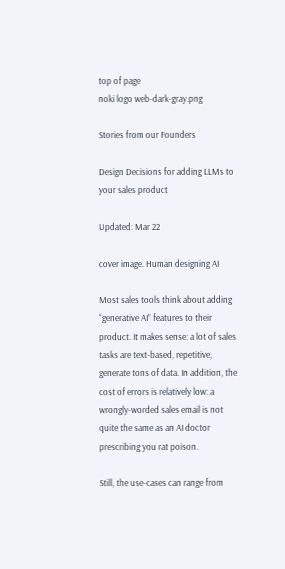top of page
noki logo web-dark-gray.png

Stories from our Founders

Design Decisions for adding LLMs to your sales product

Updated: Mar 22

cover image. Human designing AI

Most sales tools think about adding “generative AI” features to their product. It makes sense: a lot of sales tasks are text-based, repetitive, generate tons of data. In addition, the cost of errors is relatively low: a wrongly-worded sales email is not quite the same as an AI doctor prescribing you rat poison.

Still, the use-cases can range from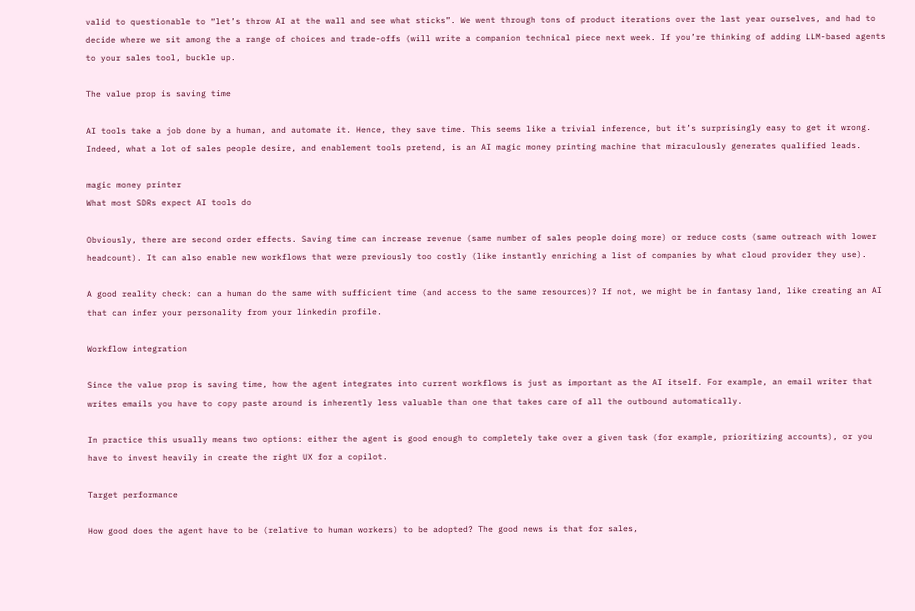valid to questionable to “let’s throw AI at the wall and see what sticks”. We went through tons of product iterations over the last year ourselves, and had to decide where we sit among the a range of choices and trade-offs (will write a companion technical piece next week. If you’re thinking of adding LLM-based agents to your sales tool, buckle up.

The value prop is saving time

AI tools take a job done by a human, and automate it. Hence, they save time. This seems like a trivial inference, but it’s surprisingly easy to get it wrong. Indeed, what a lot of sales people desire, and enablement tools pretend, is an AI magic money printing machine that miraculously generates qualified leads.

magic money printer
What most SDRs expect AI tools do

Obviously, there are second order effects. Saving time can increase revenue (same number of sales people doing more) or reduce costs (same outreach with lower headcount). It can also enable new workflows that were previously too costly (like instantly enriching a list of companies by what cloud provider they use).

A good reality check: can a human do the same with sufficient time (and access to the same resources)? If not, we might be in fantasy land, like creating an AI that can infer your personality from your linkedin profile.

Workflow integration

Since the value prop is saving time, how the agent integrates into current workflows is just as important as the AI itself. For example, an email writer that writes emails you have to copy paste around is inherently less valuable than one that takes care of all the outbound automatically.

In practice this usually means two options: either the agent is good enough to completely take over a given task (for example, prioritizing accounts), or you have to invest heavily in create the right UX for a copilot.

Target performance

How good does the agent have to be (relative to human workers) to be adopted? The good news is that for sales,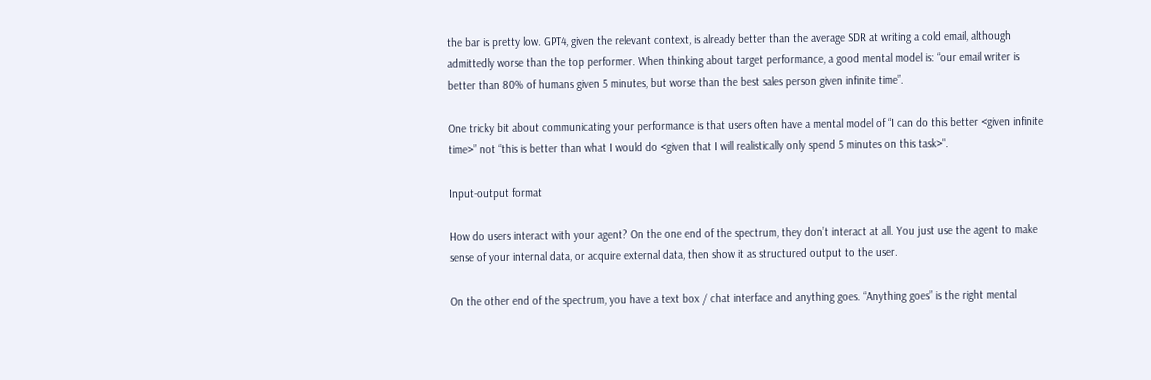the bar is pretty low. GPT4, given the relevant context, is already better than the average SDR at writing a cold email, although admittedly worse than the top performer. When thinking about target performance, a good mental model is: “our email writer is better than 80% of humans given 5 minutes, but worse than the best sales person given infinite time”.

One tricky bit about communicating your performance is that users often have a mental model of “I can do this better <given infinite time>” not “this is better than what I would do <given that I will realistically only spend 5 minutes on this task>".

Input-output format

How do users interact with your agent? On the one end of the spectrum, they don’t interact at all. You just use the agent to make sense of your internal data, or acquire external data, then show it as structured output to the user.

On the other end of the spectrum, you have a text box / chat interface and anything goes. “Anything goes” is the right mental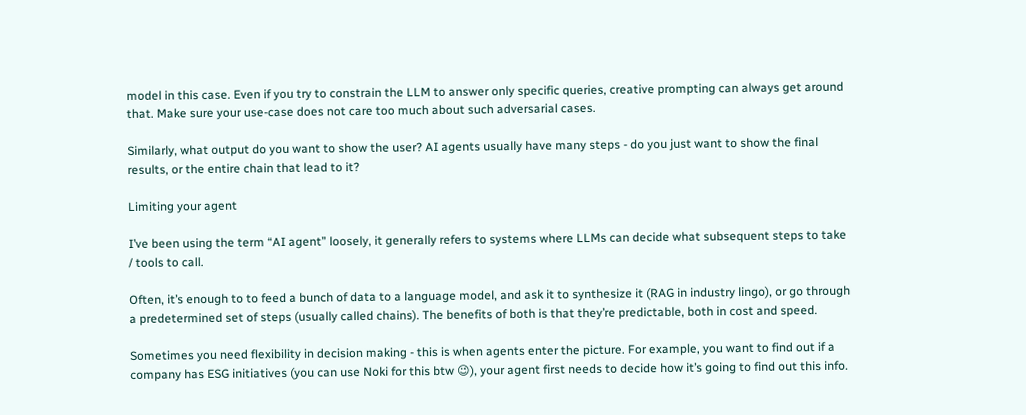model in this case. Even if you try to constrain the LLM to answer only specific queries, creative prompting can always get around that. Make sure your use-case does not care too much about such adversarial cases.

Similarly, what output do you want to show the user? AI agents usually have many steps - do you just want to show the final results, or the entire chain that lead to it?

Limiting your agent

I’ve been using the term “AI agent” loosely, it generally refers to systems where LLMs can decide what subsequent steps to take / tools to call.

Often, it’s enough to to feed a bunch of data to a language model, and ask it to synthesize it (RAG in industry lingo), or go through a predetermined set of steps (usually called chains). The benefits of both is that they’re predictable, both in cost and speed.

Sometimes you need flexibility in decision making - this is when agents enter the picture. For example, you want to find out if a company has ESG initiatives (you can use Noki for this btw 😉), your agent first needs to decide how it’s going to find out this info.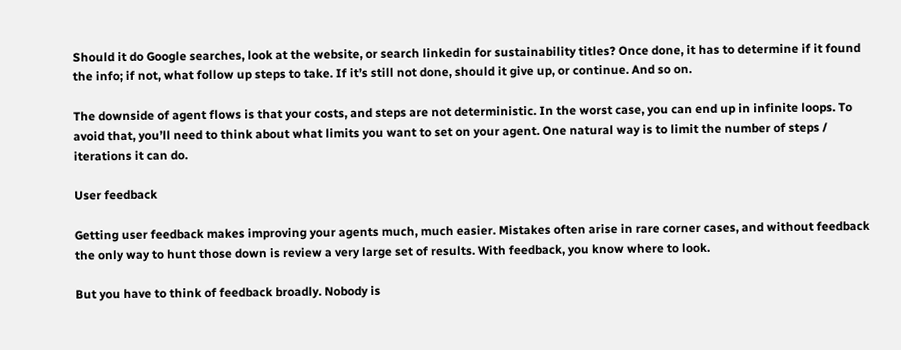Should it do Google searches, look at the website, or search linkedin for sustainability titles? Once done, it has to determine if it found the info; if not, what follow up steps to take. If it’s still not done, should it give up, or continue. And so on.

The downside of agent flows is that your costs, and steps are not deterministic. In the worst case, you can end up in infinite loops. To avoid that, you’ll need to think about what limits you want to set on your agent. One natural way is to limit the number of steps / iterations it can do.

User feedback

Getting user feedback makes improving your agents much, much easier. Mistakes often arise in rare corner cases, and without feedback the only way to hunt those down is review a very large set of results. With feedback, you know where to look.

But you have to think of feedback broadly. Nobody is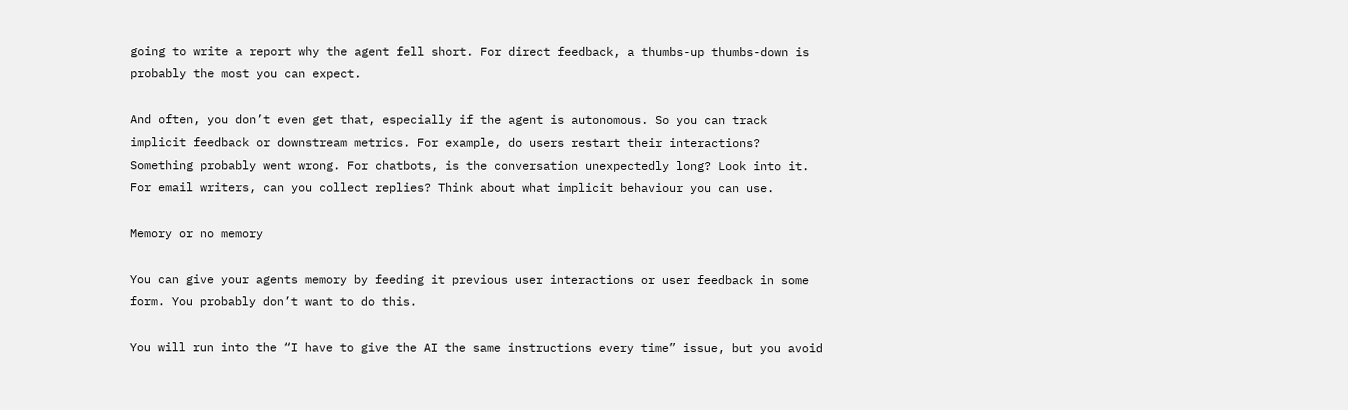going to write a report why the agent fell short. For direct feedback, a thumbs-up thumbs-down is probably the most you can expect.

And often, you don’t even get that, especially if the agent is autonomous. So you can track implicit feedback or downstream metrics. For example, do users restart their interactions? Something probably went wrong. For chatbots, is the conversation unexpectedly long? Look into it. For email writers, can you collect replies? Think about what implicit behaviour you can use.

Memory or no memory

You can give your agents memory by feeding it previous user interactions or user feedback in some form. You probably don’t want to do this.

You will run into the “I have to give the AI the same instructions every time” issue, but you avoid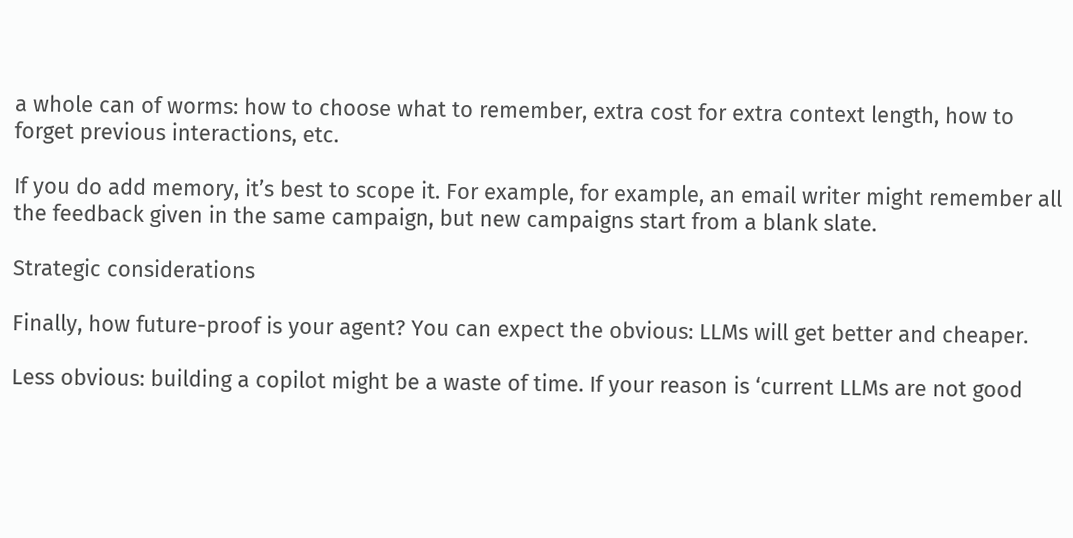a whole can of worms: how to choose what to remember, extra cost for extra context length, how to forget previous interactions, etc.

If you do add memory, it’s best to scope it. For example, for example, an email writer might remember all the feedback given in the same campaign, but new campaigns start from a blank slate.

Strategic considerations

Finally, how future-proof is your agent? You can expect the obvious: LLMs will get better and cheaper.

Less obvious: building a copilot might be a waste of time. If your reason is ‘current LLMs are not good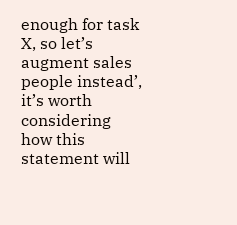enough for task X, so let’s augment sales people instead’, it’s worth considering how this statement will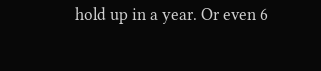hold up in a year. Or even 6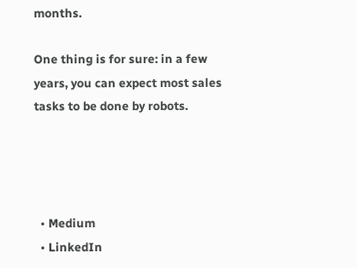months.

One thing is for sure: in a few years, you can expect most sales tasks to be done by robots.




  • Medium
  • LinkedIn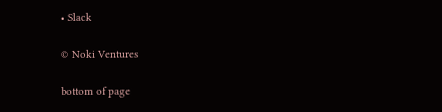• Slack

© Noki Ventures

bottom of page